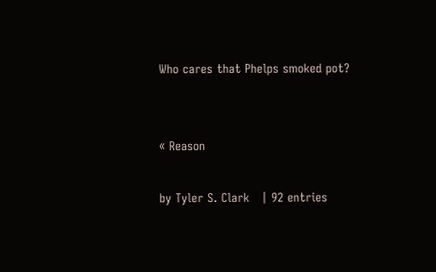Who cares that Phelps smoked pot?


« Reason

by Tyler S. Clark   | 92 entries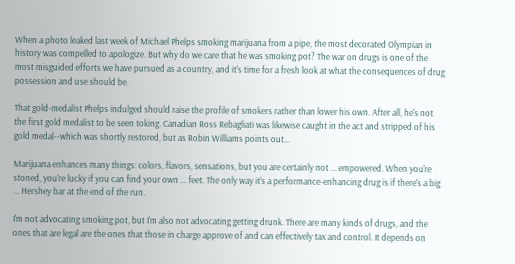When a photo leaked last week of Michael Phelps smoking marijuana from a pipe, the most decorated Olympian in history was compelled to apologize. But why do we care that he was smoking pot? The war on drugs is one of the most misguided efforts we have pursued as a country, and it's time for a fresh look at what the consequences of drug possession and use should be.

That gold-medalist Phelps indulged should raise the profile of smokers rather than lower his own. After all, he's not the first gold medalist to be seen toking. Canadian Ross Rebagliati was likewise caught in the act and stripped of his gold medal--which was shortly restored, but as Robin Williams points out...

Marijuana enhances many things: colors, flavors, sensations, but you are certainly not ... empowered. When you're stoned, you're lucky if you can find your own ... feet. The only way it's a performance-enhancing drug is if there's a big ... Hershey bar at the end of the run.

I'm not advocating smoking pot, but I'm also not advocating getting drunk. There are many kinds of drugs, and the ones that are legal are the ones that those in charge approve of and can effectively tax and control. It depends on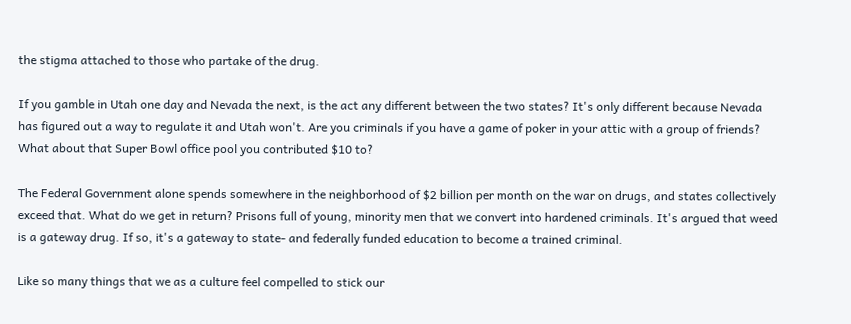the stigma attached to those who partake of the drug.

If you gamble in Utah one day and Nevada the next, is the act any different between the two states? It's only different because Nevada has figured out a way to regulate it and Utah won't. Are you criminals if you have a game of poker in your attic with a group of friends? What about that Super Bowl office pool you contributed $10 to?

The Federal Government alone spends somewhere in the neighborhood of $2 billion per month on the war on drugs, and states collectively exceed that. What do we get in return? Prisons full of young, minority men that we convert into hardened criminals. It's argued that weed is a gateway drug. If so, it's a gateway to state- and federally funded education to become a trained criminal.

Like so many things that we as a culture feel compelled to stick our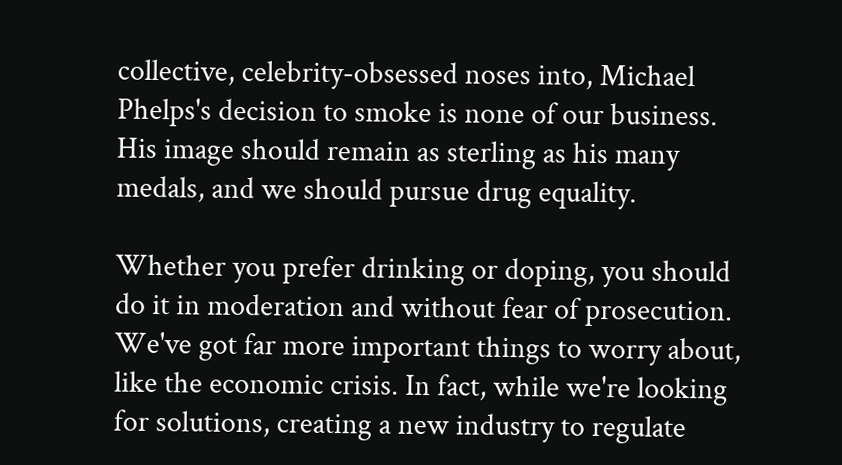collective, celebrity-obsessed noses into, Michael Phelps's decision to smoke is none of our business. His image should remain as sterling as his many medals, and we should pursue drug equality.

Whether you prefer drinking or doping, you should do it in moderation and without fear of prosecution. We've got far more important things to worry about, like the economic crisis. In fact, while we're looking for solutions, creating a new industry to regulate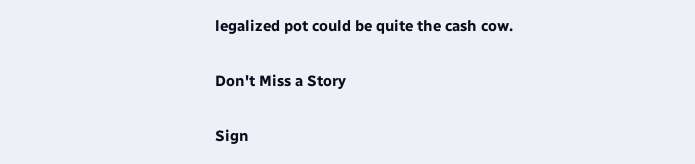legalized pot could be quite the cash cow.

Don't Miss a Story

Sign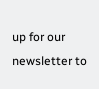up for our newsletter to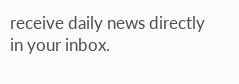receive daily news directly in your inbox.